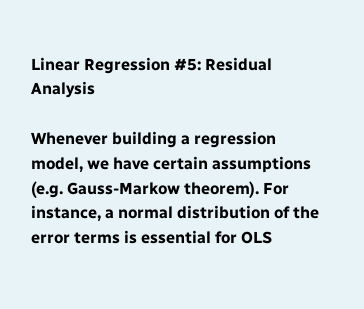Linear Regression #5: Residual Analysis

Whenever building a regression model, we have certain assumptions (e.g. Gauss-Markow theorem). For instance, a normal distribution of the error terms is essential for OLS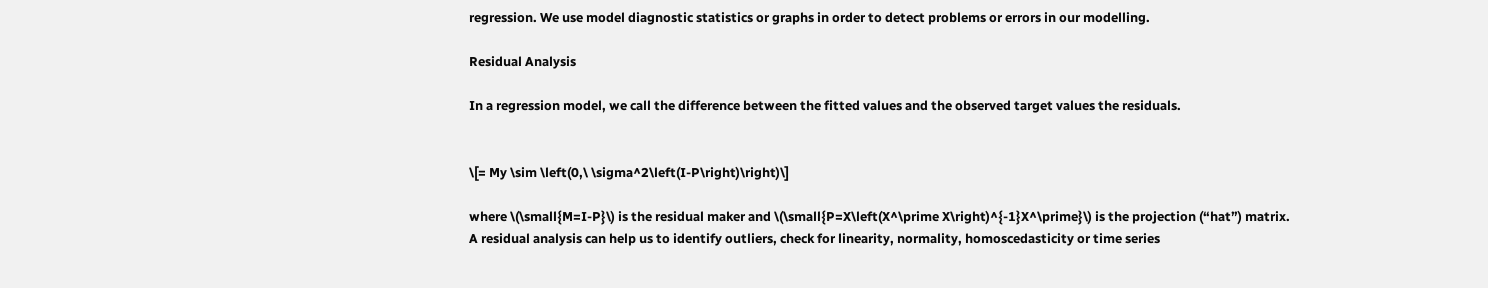regression. We use model diagnostic statistics or graphs in order to detect problems or errors in our modelling.

Residual Analysis

In a regression model, we call the difference between the fitted values and the observed target values the residuals.


\[= My \sim \left(0,\ \sigma^2\left(I-P\right)\right)\]

where \(\small{M=I-P}\) is the residual maker and \(\small{P=X\left(X^\prime X\right)^{-1}X^\prime}\) is the projection (“hat”) matrix.
A residual analysis can help us to identify outliers, check for linearity, normality, homoscedasticity or time series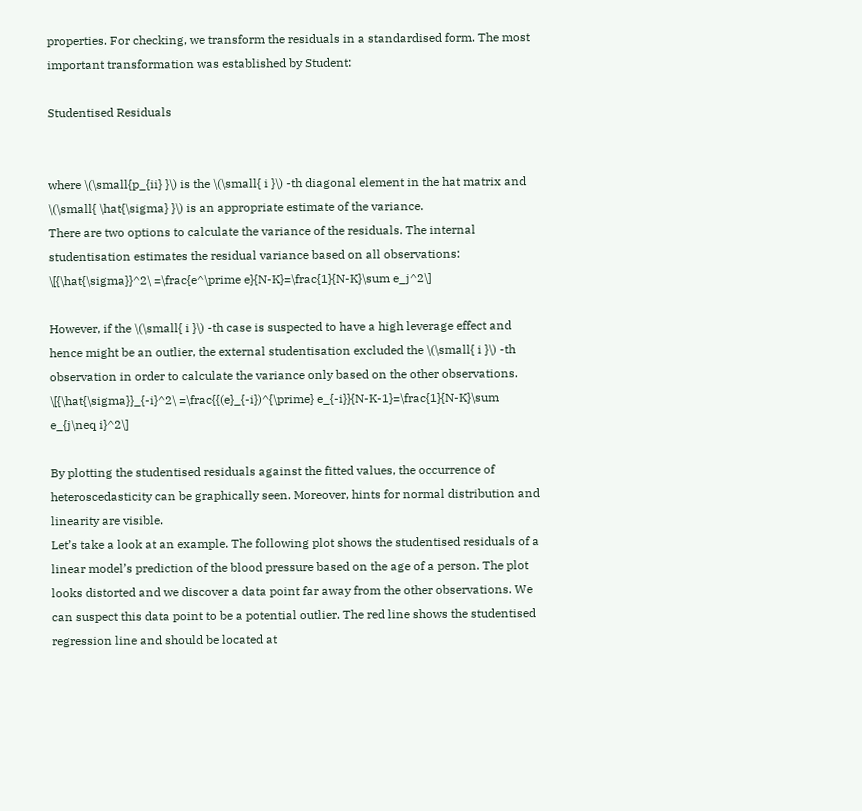properties. For checking, we transform the residuals in a standardised form. The most important transformation was established by Student:

Studentised Residuals


where \(\small{p_{ii} }\) is the \(\small{ i }\) -th diagonal element in the hat matrix and \(\small{ \hat{\sigma} }\) is an appropriate estimate of the variance.
There are two options to calculate the variance of the residuals. The internal studentisation estimates the residual variance based on all observations:
\[{\hat{\sigma}}^2\ =\frac{e^\prime e}{N-K}=\frac{1}{N-K}\sum e_j^2\]

However, if the \(\small{ i }\) -th case is suspected to have a high leverage effect and hence might be an outlier, the external studentisation excluded the \(\small{ i }\) -th observation in order to calculate the variance only based on the other observations.
\[{\hat{\sigma}}_{-i}^2\ =\frac{{(e}_{-i})^{\prime} e_{-i}}{N-K-1}=\frac{1}{N-K}\sum e_{j\neq i}^2\]

By plotting the studentised residuals against the fitted values, the occurrence of heteroscedasticity can be graphically seen. Moreover, hints for normal distribution and linearity are visible.
Let’s take a look at an example. The following plot shows the studentised residuals of a linear model’s prediction of the blood pressure based on the age of a person. The plot looks distorted and we discover a data point far away from the other observations. We can suspect this data point to be a potential outlier. The red line shows the studentised regression line and should be located at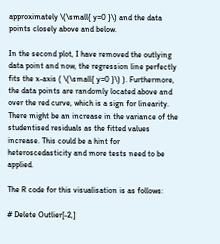approximately \(\small{ y=0 }\) and the data points closely above and below.

In the second plot, I have removed the outlying data point and now, the regression line perfectly fits the x-axis ( \(\small{ y=0 }\) ). Furthermore, the data points are randomly located above and over the red curve, which is a sign for linearity. There might be an increase in the variance of the studentised residuals as the fitted values increase. This could be a hint for heteroscedasticity and more tests need to be applied.

The R code for this visualisation is as follows:

# Delete Outlier[-2,]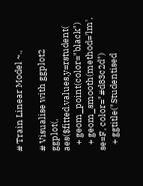# Train Linear Model ~.,

# Visualise with ggplot2
ggplot(, aes($fitted.values,y=rstudent(
   + geom_point(color="black")
   + geom_smooth(method='lm', se=F, color="#d83c2d")
   + ggtitle("Studentised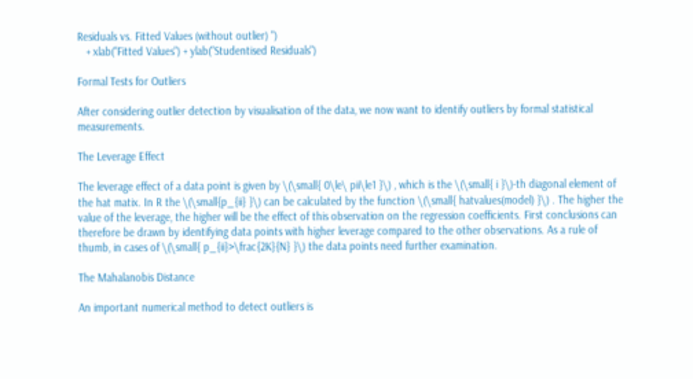Residuals vs. Fitted Values (without outlier) ")
   + xlab("Fitted Values") + ylab("Studentised Residuals")

Formal Tests for Outliers

After considering outlier detection by visualisation of the data, we now want to identify outliers by formal statistical measurements.

The Leverage Effect

The leverage effect of a data point is given by \(\small{ 0\le\ pii\le1 }\) , which is the \(\small{ i }\)-th diagonal element of the hat matix. In R the \(\small{p_{ii} }\) can be calculated by the function \(\small{ hatvalues(model) }\) . The higher the value of the leverage, the higher will be the effect of this observation on the regression coefficients. First conclusions can therefore be drawn by identifying data points with higher leverage compared to the other observations. As a rule of thumb, in cases of \(\small{ p_{ii}>\frac{2K}{N} }\) the data points need further examination.

The Mahalanobis Distance

An important numerical method to detect outliers is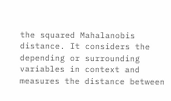the squared Mahalanobis distance. It considers the depending or surrounding variables in context and measures the distance between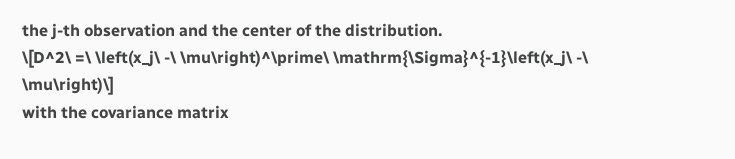the j-th observation and the center of the distribution.
\[D^2\ =\ \left(x_j\ -\ \mu\right)^\prime\ \mathrm{\Sigma}^{-1}\left(x_j\ -\ \mu\right)\]
with the covariance matrix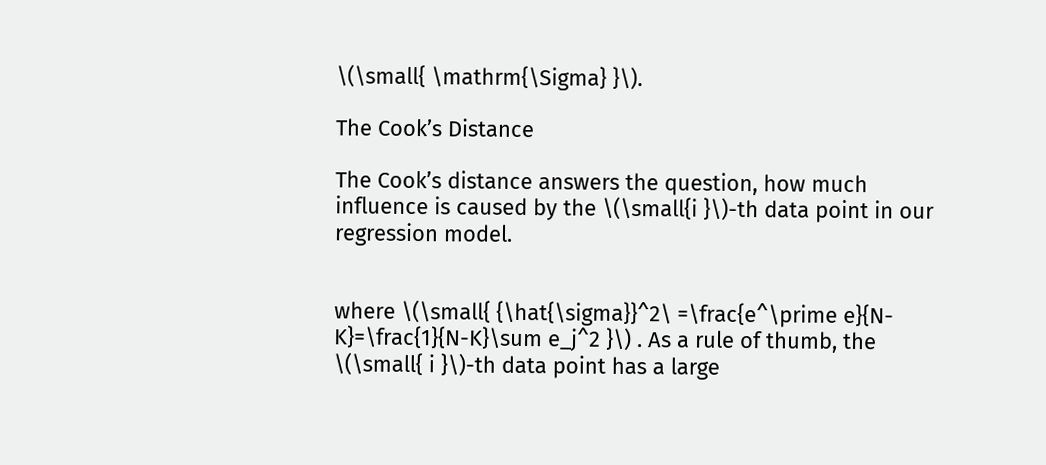\(\small{ \mathrm{\Sigma} }\).

The Cook’s Distance

The Cook’s distance answers the question, how much influence is caused by the \(\small{i }\)-th data point in our regression model.


where \(\small{ {\hat{\sigma}}^2\ =\frac{e^\prime e}{N-K}=\frac{1}{N-K}\sum e_j^2 }\) . As a rule of thumb, the \(\small{ i }\)-th data point has a large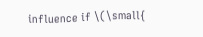influence if \(\small{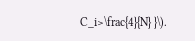C_i>\frac{4}{N} }\).